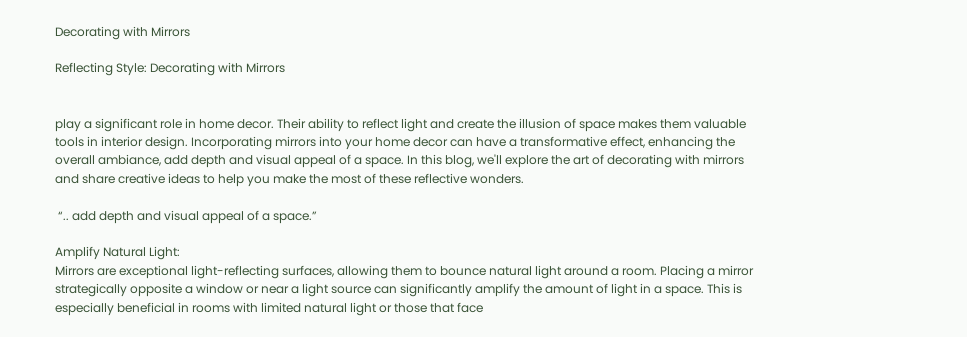Decorating with Mirrors

Reflecting Style: Decorating with Mirrors


play a significant role in home decor. Their ability to reflect light and create the illusion of space makes them valuable tools in interior design. Incorporating mirrors into your home decor can have a transformative effect, enhancing the overall ambiance, add depth and visual appeal of a space. In this blog, we'll explore the art of decorating with mirrors and share creative ideas to help you make the most of these reflective wonders.

 “.. add depth and visual appeal of a space.”

Amplify Natural Light:
Mirrors are exceptional light-reflecting surfaces, allowing them to bounce natural light around a room. Placing a mirror strategically opposite a window or near a light source can significantly amplify the amount of light in a space. This is especially beneficial in rooms with limited natural light or those that face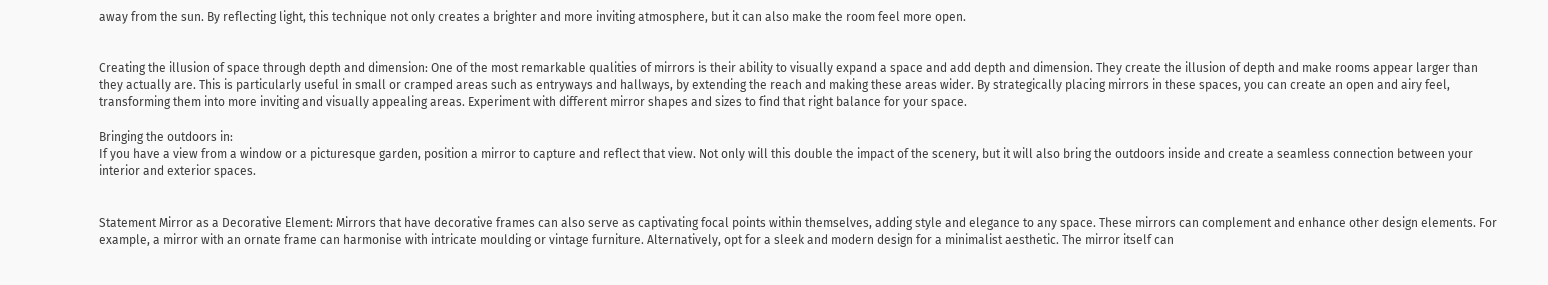away from the sun. By reflecting light, this technique not only creates a brighter and more inviting atmosphere, but it can also make the room feel more open.


Creating the illusion of space through depth and dimension: One of the most remarkable qualities of mirrors is their ability to visually expand a space and add depth and dimension. They create the illusion of depth and make rooms appear larger than they actually are. This is particularly useful in small or cramped areas such as entryways and hallways, by extending the reach and making these areas wider. By strategically placing mirrors in these spaces, you can create an open and airy feel, transforming them into more inviting and visually appealing areas. Experiment with different mirror shapes and sizes to find that right balance for your space.

Bringing the outdoors in:
If you have a view from a window or a picturesque garden, position a mirror to capture and reflect that view. Not only will this double the impact of the scenery, but it will also bring the outdoors inside and create a seamless connection between your interior and exterior spaces.


Statement Mirror as a Decorative Element: Mirrors that have decorative frames can also serve as captivating focal points within themselves, adding style and elegance to any space. These mirrors can complement and enhance other design elements. For example, a mirror with an ornate frame can harmonise with intricate moulding or vintage furniture. Alternatively, opt for a sleek and modern design for a minimalist aesthetic. The mirror itself can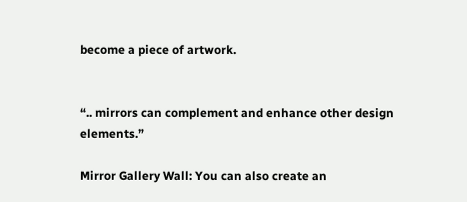become a piece of artwork.


“.. mirrors can complement and enhance other design elements.”

Mirror Gallery Wall: You can also create an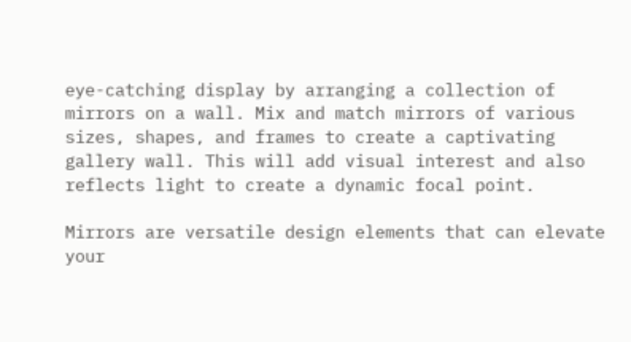eye-catching display by arranging a collection of mirrors on a wall. Mix and match mirrors of various sizes, shapes, and frames to create a captivating gallery wall. This will add visual interest and also reflects light to create a dynamic focal point.

Mirrors are versatile design elements that can elevate your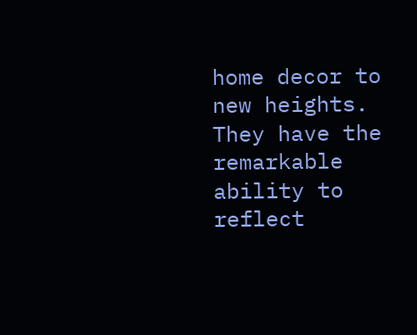home decor to new heights. They have the remarkable ability to reflect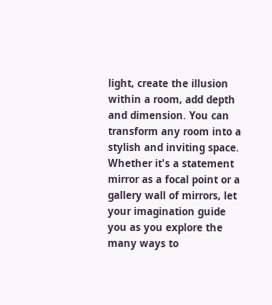light, create the illusion within a room, add depth and dimension. You can transform any room into a stylish and inviting space. Whether it's a statement mirror as a focal point or a gallery wall of mirrors, let your imagination guide you as you explore the many ways to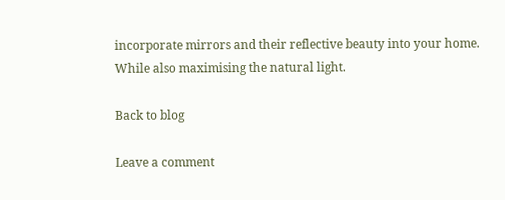incorporate mirrors and their reflective beauty into your home. While also maximising the natural light.

Back to blog

Leave a comment